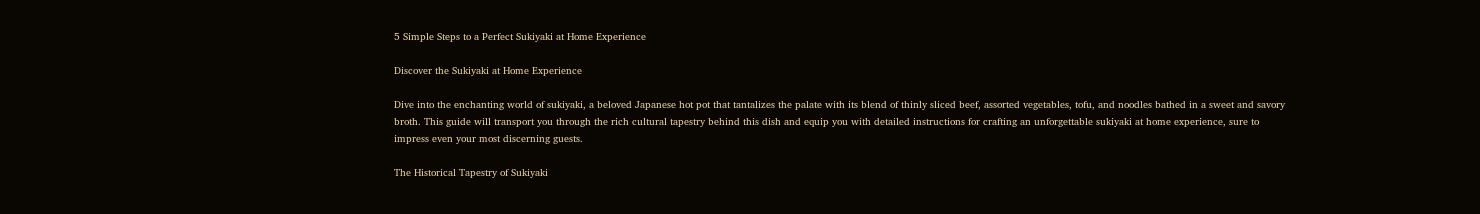5 Simple Steps to a Perfect Sukiyaki at Home Experience

Discover the Sukiyaki at Home Experience

Dive into the enchanting world of sukiyaki, a beloved Japanese hot pot that tantalizes the palate with its blend of thinly sliced beef, assorted vegetables, tofu, and noodles bathed in a sweet and savory broth. This guide will transport you through the rich cultural tapestry behind this dish and equip you with detailed instructions for crafting an unforgettable sukiyaki at home experience, sure to impress even your most discerning guests.

The Historical Tapestry of Sukiyaki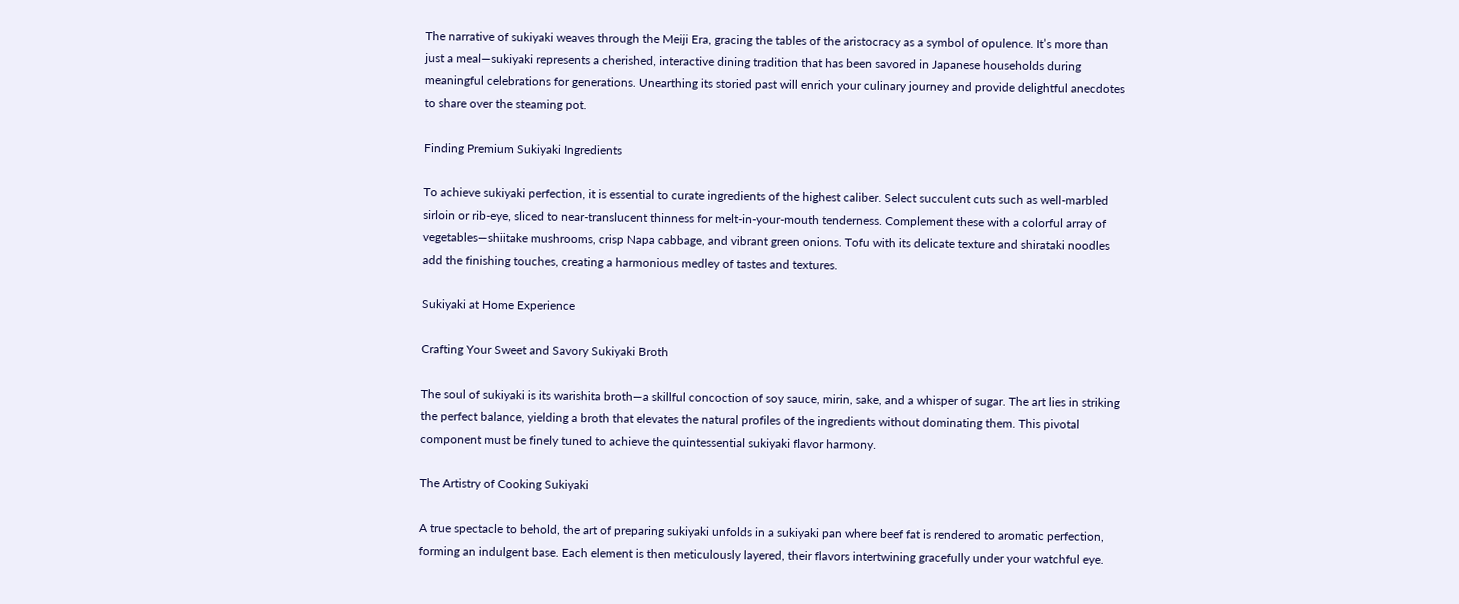The narrative of sukiyaki weaves through the Meiji Era, gracing the tables of the aristocracy as a symbol of opulence. It’s more than just a meal—sukiyaki represents a cherished, interactive dining tradition that has been savored in Japanese households during meaningful celebrations for generations. Unearthing its storied past will enrich your culinary journey and provide delightful anecdotes to share over the steaming pot.

Finding Premium Sukiyaki Ingredients

To achieve sukiyaki perfection, it is essential to curate ingredients of the highest caliber. Select succulent cuts such as well-marbled sirloin or rib-eye, sliced to near-translucent thinness for melt-in-your-mouth tenderness. Complement these with a colorful array of vegetables—shiitake mushrooms, crisp Napa cabbage, and vibrant green onions. Tofu with its delicate texture and shirataki noodles add the finishing touches, creating a harmonious medley of tastes and textures.

Sukiyaki at Home Experience

Crafting Your Sweet and Savory Sukiyaki Broth

The soul of sukiyaki is its warishita broth—a skillful concoction of soy sauce, mirin, sake, and a whisper of sugar. The art lies in striking the perfect balance, yielding a broth that elevates the natural profiles of the ingredients without dominating them. This pivotal component must be finely tuned to achieve the quintessential sukiyaki flavor harmony.

The Artistry of Cooking Sukiyaki

A true spectacle to behold, the art of preparing sukiyaki unfolds in a sukiyaki pan where beef fat is rendered to aromatic perfection, forming an indulgent base. Each element is then meticulously layered, their flavors intertwining gracefully under your watchful eye.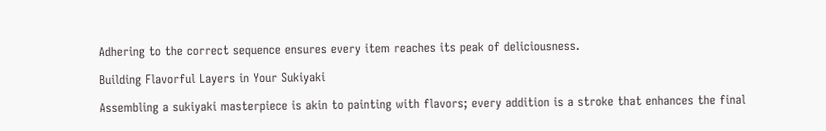Adhering to the correct sequence ensures every item reaches its peak of deliciousness.

Building Flavorful Layers in Your Sukiyaki

Assembling a sukiyaki masterpiece is akin to painting with flavors; every addition is a stroke that enhances the final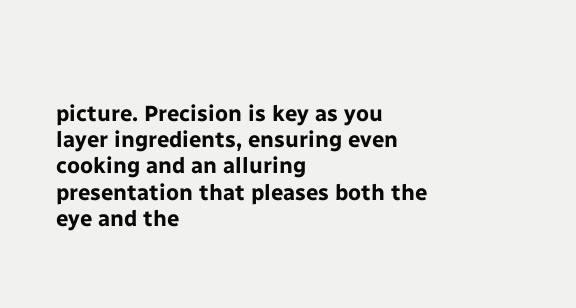picture. Precision is key as you layer ingredients, ensuring even cooking and an alluring presentation that pleases both the eye and the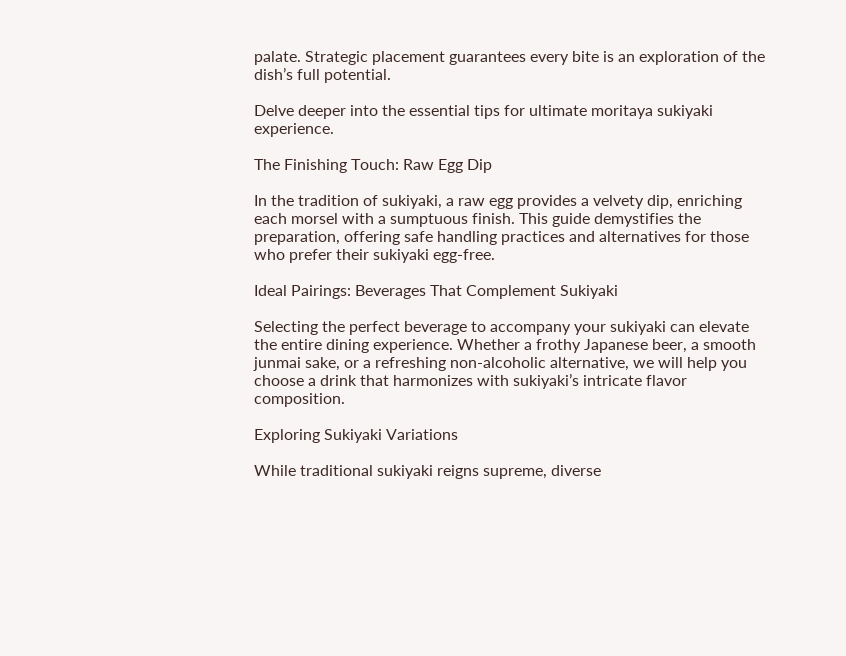palate. Strategic placement guarantees every bite is an exploration of the dish’s full potential.

Delve deeper into the essential tips for ultimate moritaya sukiyaki experience.

The Finishing Touch: Raw Egg Dip

In the tradition of sukiyaki, a raw egg provides a velvety dip, enriching each morsel with a sumptuous finish. This guide demystifies the preparation, offering safe handling practices and alternatives for those who prefer their sukiyaki egg-free.

Ideal Pairings: Beverages That Complement Sukiyaki

Selecting the perfect beverage to accompany your sukiyaki can elevate the entire dining experience. Whether a frothy Japanese beer, a smooth junmai sake, or a refreshing non-alcoholic alternative, we will help you choose a drink that harmonizes with sukiyaki’s intricate flavor composition.

Exploring Sukiyaki Variations

While traditional sukiyaki reigns supreme, diverse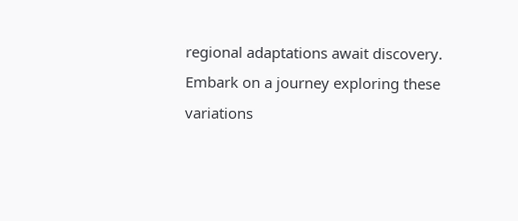regional adaptations await discovery. Embark on a journey exploring these variations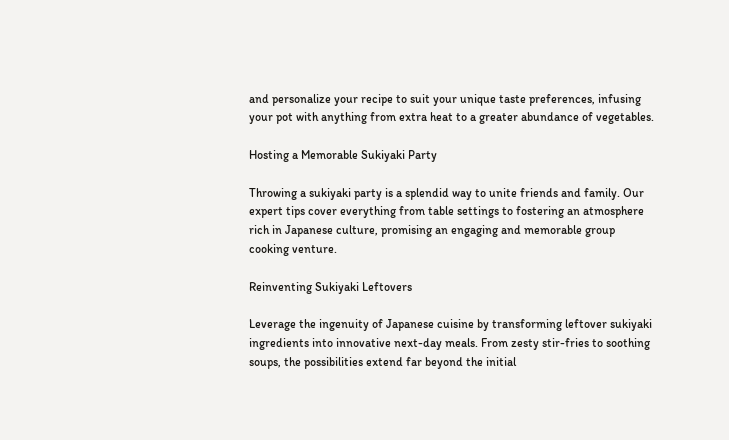and personalize your recipe to suit your unique taste preferences, infusing your pot with anything from extra heat to a greater abundance of vegetables.

Hosting a Memorable Sukiyaki Party

Throwing a sukiyaki party is a splendid way to unite friends and family. Our expert tips cover everything from table settings to fostering an atmosphere rich in Japanese culture, promising an engaging and memorable group cooking venture.

Reinventing Sukiyaki Leftovers

Leverage the ingenuity of Japanese cuisine by transforming leftover sukiyaki ingredients into innovative next-day meals. From zesty stir-fries to soothing soups, the possibilities extend far beyond the initial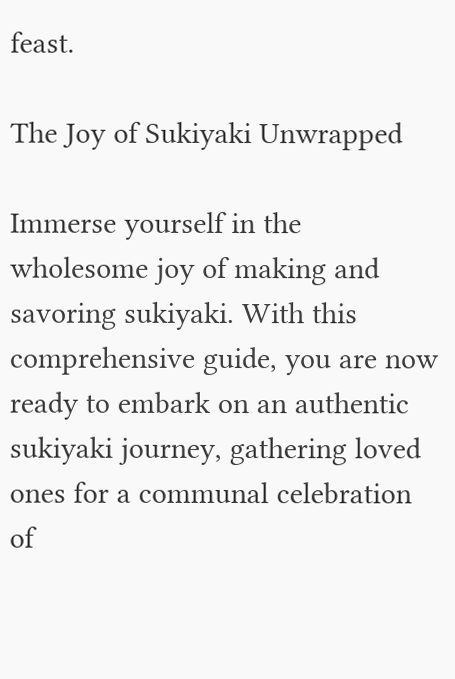feast.

The Joy of Sukiyaki Unwrapped

Immerse yourself in the wholesome joy of making and savoring sukiyaki. With this comprehensive guide, you are now ready to embark on an authentic sukiyaki journey, gathering loved ones for a communal celebration of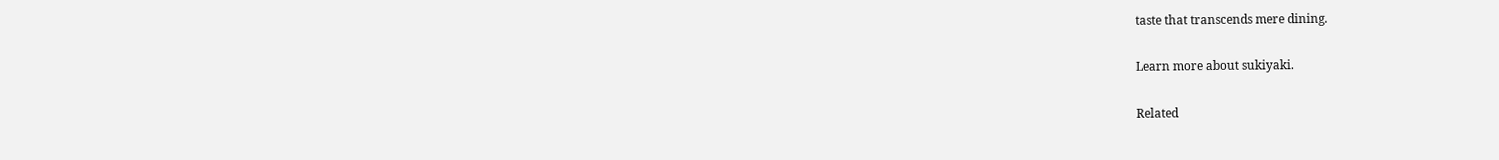taste that transcends mere dining.

Learn more about sukiyaki.

Related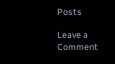Posts

Leave a Comment